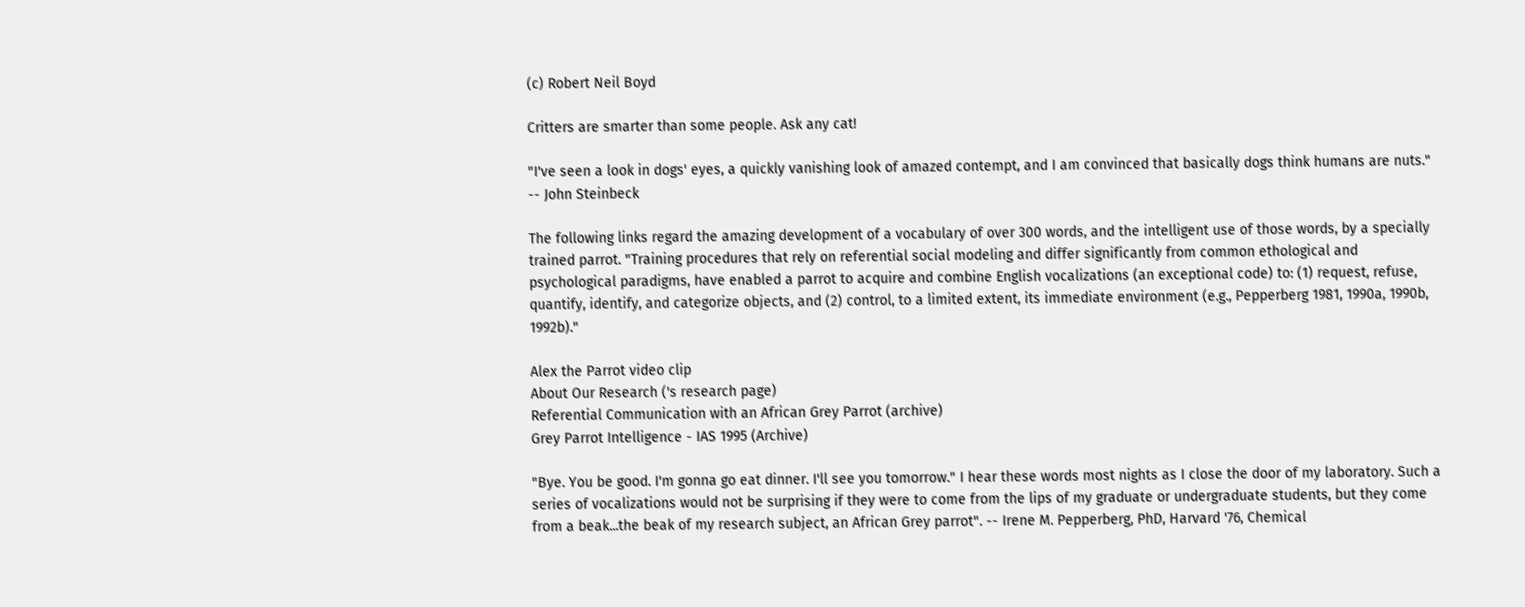(c) Robert Neil Boyd

Critters are smarter than some people. Ask any cat!

"I've seen a look in dogs' eyes, a quickly vanishing look of amazed contempt, and I am convinced that basically dogs think humans are nuts." -- John Steinbeck

The following links regard the amazing development of a vocabulary of over 300 words, and the intelligent use of those words, by a specially trained parrot. "Training procedures that rely on referential social modeling and differ significantly from common ethological and psychological paradigms, have enabled a parrot to acquire and combine English vocalizations (an exceptional code) to: (1) request, refuse, quantify, identify, and categorize objects, and (2) control, to a limited extent, its immediate environment (e.g., Pepperberg 1981, 1990a, 1990b, 1992b)."

Alex the Parrot video clip
About Our Research ('s research page)
Referential Communication with an African Grey Parrot (archive)
Grey Parrot Intelligence - IAS 1995 (Archive)

"Bye. You be good. I'm gonna go eat dinner. I'll see you tomorrow." I hear these words most nights as I close the door of my laboratory. Such a series of vocalizations would not be surprising if they were to come from the lips of my graduate or undergraduate students, but they come from a beak...the beak of my research subject, an African Grey parrot". -- Irene M. Pepperberg, PhD, Harvard '76, Chemical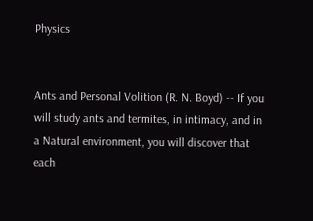Physics


Ants and Personal Volition (R. N. Boyd) -- If you will study ants and termites, in intimacy, and in a Natural environment, you will discover that each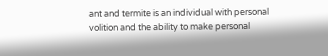ant and termite is an individual with personal volition and the ability to make personal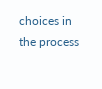choices in the process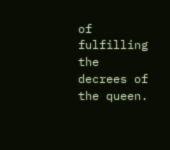of fulfilling the decrees of the queen.